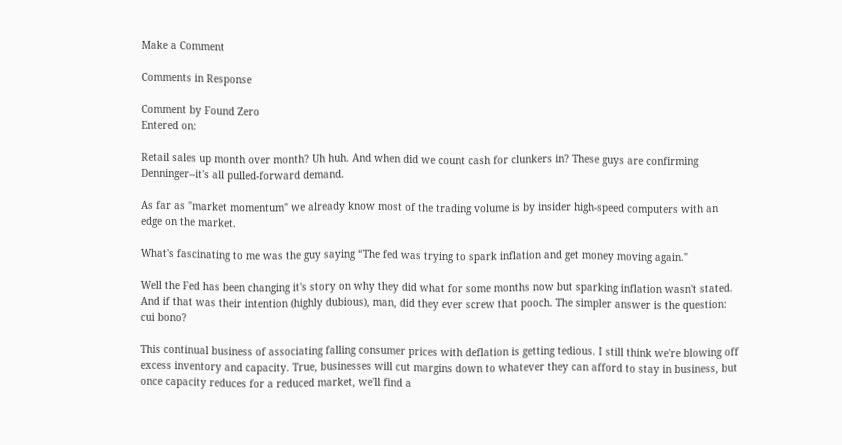Make a Comment

Comments in Response

Comment by Found Zero
Entered on:

Retail sales up month over month? Uh huh. And when did we count cash for clunkers in? These guys are confirming Denninger--it's all pulled-forward demand.

As far as "market momentum" we already know most of the trading volume is by insider high-speed computers with an edge on the market.

What's fascinating to me was the guy saying “The fed was trying to spark inflation and get money moving again."

Well the Fed has been changing it's story on why they did what for some months now but sparking inflation wasn't stated. And if that was their intention (highly dubious), man, did they ever screw that pooch. The simpler answer is the question: cui bono?

This continual business of associating falling consumer prices with deflation is getting tedious. I still think we're blowing off excess inventory and capacity. True, businesses will cut margins down to whatever they can afford to stay in business, but once capacity reduces for a reduced market, we'll find a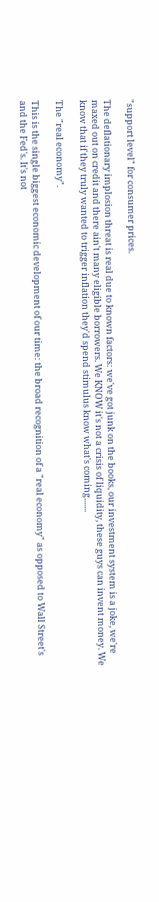"support level" for consumer prices.

The deflationary implosion threat is real due to known factors: we've got junk on the books, our investment system is a joke, we're maxed out on credit and there ain't many eligible borrowers. We KNOW it's not a crisis of liquidity, these guys can invent money. We know that if they truly wanted to trigger inflation they'd spend stimulus know what's coming.......

The "real economy".

This is the single biggest economic development of our time: the broad recognition of a "real economy" as opposed to Wall Street's and the Fed's. It's not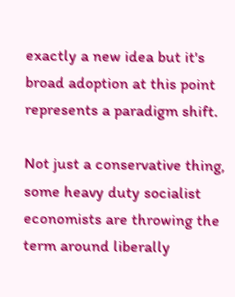exactly a new idea but it's broad adoption at this point represents a paradigm shift.

Not just a conservative thing, some heavy duty socialist economists are throwing the term around liberally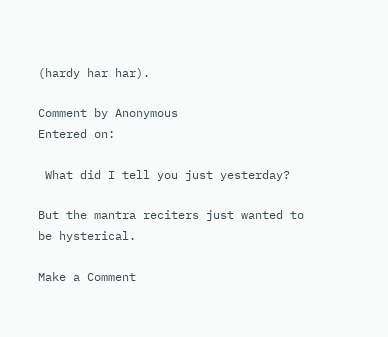(hardy har har).

Comment by Anonymous
Entered on:

 What did I tell you just yesterday?

But the mantra reciters just wanted to be hysterical.

Make a Comment